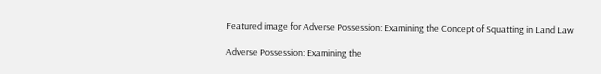Featured image for Adverse Possession: Examining the Concept of Squatting in Land Law

Adverse Possession: Examining the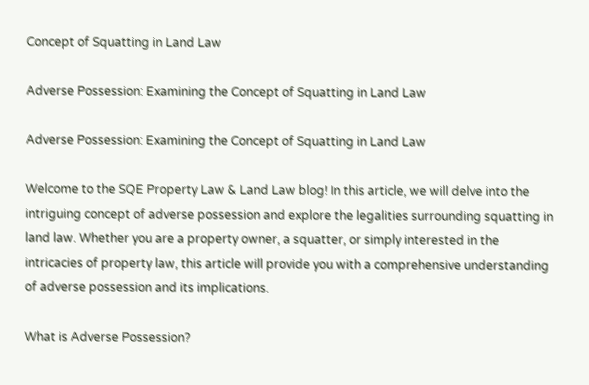Concept of Squatting in Land Law

Adverse Possession: Examining the Concept of Squatting in Land Law

Adverse Possession: Examining the Concept of Squatting in Land Law

Welcome to the SQE Property Law & Land Law blog! In this article, we will delve into the intriguing concept of adverse possession and explore the legalities surrounding squatting in land law. Whether you are a property owner, a squatter, or simply interested in the intricacies of property law, this article will provide you with a comprehensive understanding of adverse possession and its implications.

What is Adverse Possession?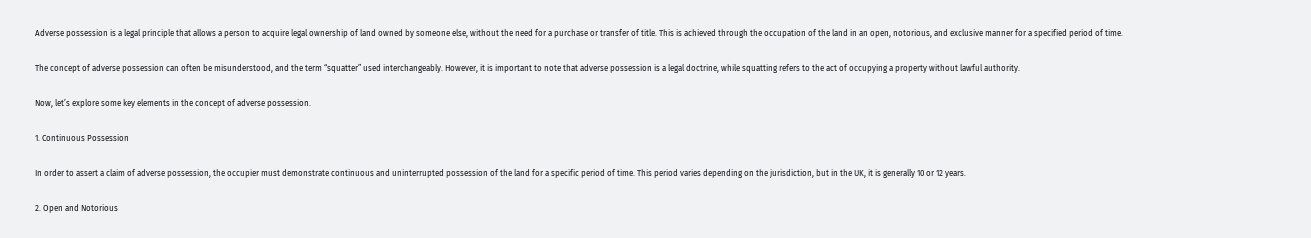Adverse possession is a legal principle that allows a person to acquire legal ownership of land owned by someone else, without the need for a purchase or transfer of title. This is achieved through the occupation of the land in an open, notorious, and exclusive manner for a specified period of time.

The concept of adverse possession can often be misunderstood, and the term “squatter” used interchangeably. However, it is important to note that adverse possession is a legal doctrine, while squatting refers to the act of occupying a property without lawful authority.

Now, let’s explore some key elements in the concept of adverse possession.

1. Continuous Possession

In order to assert a claim of adverse possession, the occupier must demonstrate continuous and uninterrupted possession of the land for a specific period of time. This period varies depending on the jurisdiction, but in the UK, it is generally 10 or 12 years.

2. Open and Notorious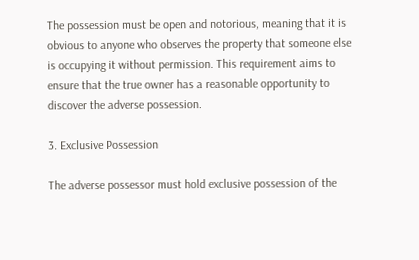The possession must be open and notorious, meaning that it is obvious to anyone who observes the property that someone else is occupying it without permission. This requirement aims to ensure that the true owner has a reasonable opportunity to discover the adverse possession.

3. Exclusive Possession

The adverse possessor must hold exclusive possession of the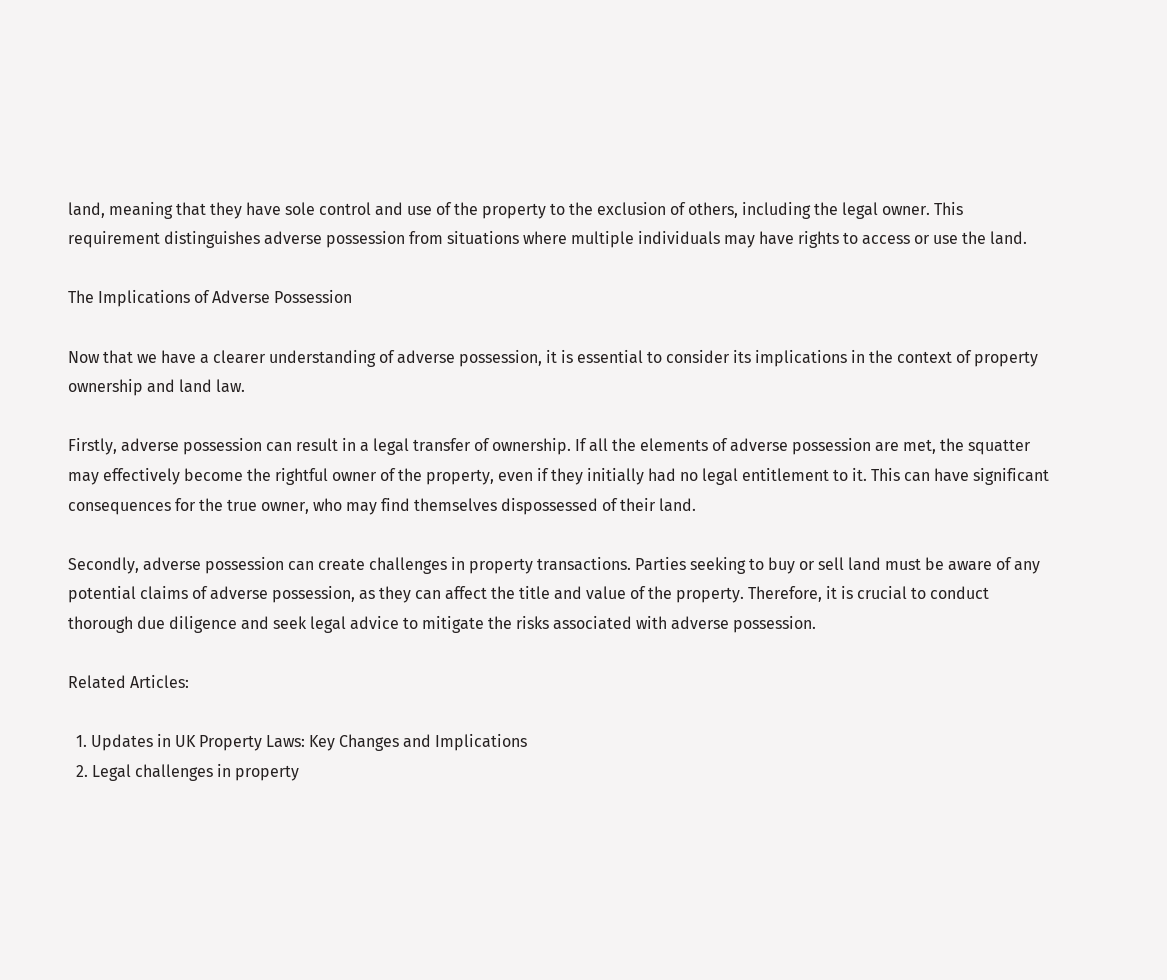land, meaning that they have sole control and use of the property to the exclusion of others, including the legal owner. This requirement distinguishes adverse possession from situations where multiple individuals may have rights to access or use the land.

The Implications of Adverse Possession

Now that we have a clearer understanding of adverse possession, it is essential to consider its implications in the context of property ownership and land law.

Firstly, adverse possession can result in a legal transfer of ownership. If all the elements of adverse possession are met, the squatter may effectively become the rightful owner of the property, even if they initially had no legal entitlement to it. This can have significant consequences for the true owner, who may find themselves dispossessed of their land.

Secondly, adverse possession can create challenges in property transactions. Parties seeking to buy or sell land must be aware of any potential claims of adverse possession, as they can affect the title and value of the property. Therefore, it is crucial to conduct thorough due diligence and seek legal advice to mitigate the risks associated with adverse possession.

Related Articles:

  1. Updates in UK Property Laws: Key Changes and Implications
  2. Legal challenges in property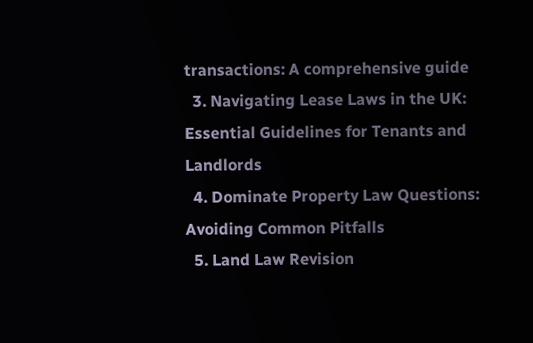transactions: A comprehensive guide
  3. Navigating Lease Laws in the UK: Essential Guidelines for Tenants and Landlords
  4. Dominate Property Law Questions: Avoiding Common Pitfalls
  5. Land Law Revision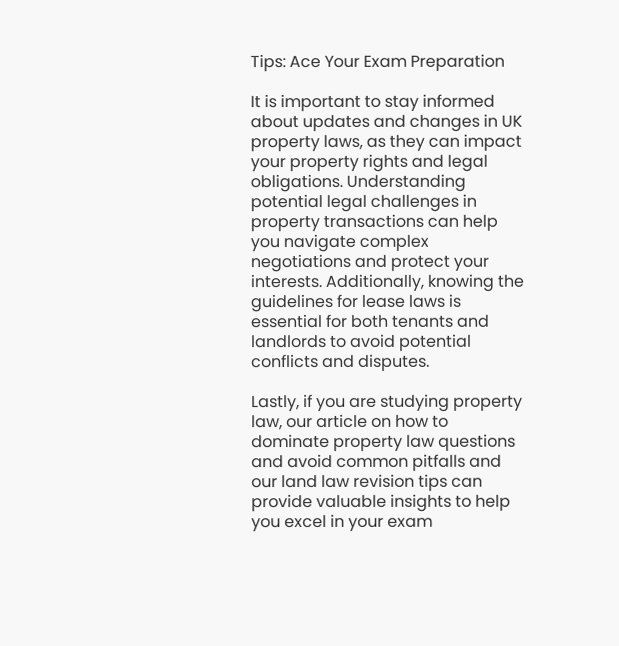Tips: Ace Your Exam Preparation

It is important to stay informed about updates and changes in UK property laws, as they can impact your property rights and legal obligations. Understanding potential legal challenges in property transactions can help you navigate complex negotiations and protect your interests. Additionally, knowing the guidelines for lease laws is essential for both tenants and landlords to avoid potential conflicts and disputes.

Lastly, if you are studying property law, our article on how to dominate property law questions and avoid common pitfalls and our land law revision tips can provide valuable insights to help you excel in your exam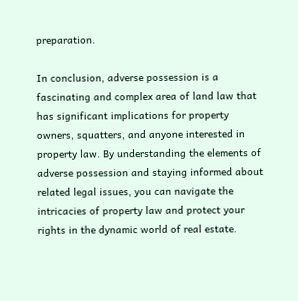preparation.

In conclusion, adverse possession is a fascinating and complex area of land law that has significant implications for property owners, squatters, and anyone interested in property law. By understanding the elements of adverse possession and staying informed about related legal issues, you can navigate the intricacies of property law and protect your rights in the dynamic world of real estate.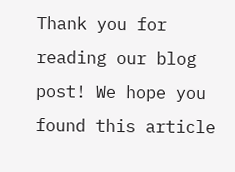Thank you for reading our blog post! We hope you found this article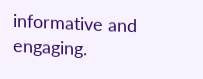informative and engaging.